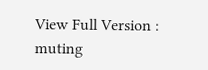View Full Version : muting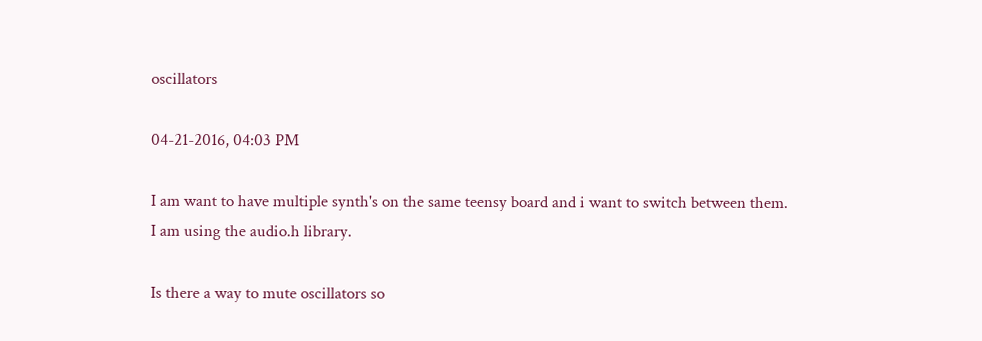oscillators

04-21-2016, 04:03 PM

I am want to have multiple synth's on the same teensy board and i want to switch between them.
I am using the audio.h library.

Is there a way to mute oscillators so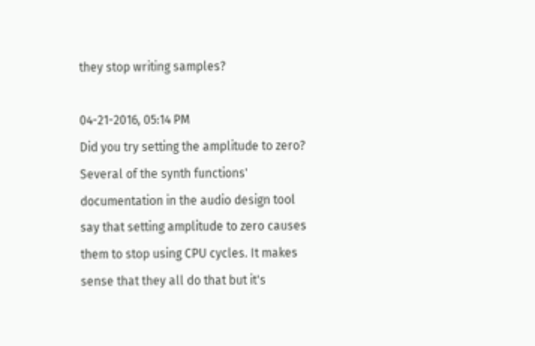they stop writing samples?

04-21-2016, 05:14 PM
Did you try setting the amplitude to zero? Several of the synth functions' documentation in the audio design tool say that setting amplitude to zero causes them to stop using CPU cycles. It makes sense that they all do that but it's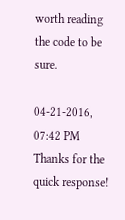worth reading the code to be sure.

04-21-2016, 07:42 PM
Thanks for the quick response!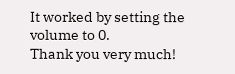It worked by setting the volume to 0.
Thank you very much!